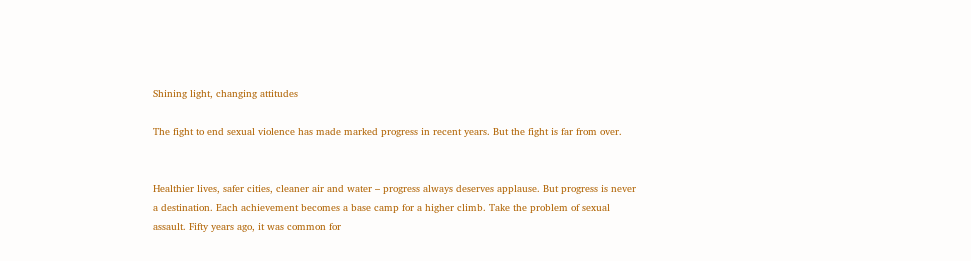Shining light, changing attitudes

The fight to end sexual violence has made marked progress in recent years. But the fight is far from over.


Healthier lives, safer cities, cleaner air and water – progress always deserves applause. But progress is never a destination. Each achievement becomes a base camp for a higher climb. Take the problem of sexual assault. Fifty years ago, it was common for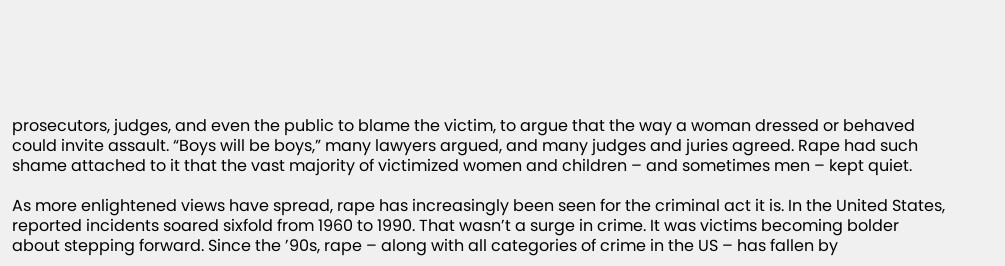prosecutors, judges, and even the public to blame the victim, to argue that the way a woman dressed or behaved could invite assault. “Boys will be boys,” many lawyers argued, and many judges and juries agreed. Rape had such shame attached to it that the vast majority of victimized women and children – and sometimes men – kept quiet.

As more enlightened views have spread, rape has increasingly been seen for the criminal act it is. In the United States, reported incidents soared sixfold from 1960 to 1990. That wasn’t a surge in crime. It was victims becoming bolder about stepping forward. Since the ’90s, rape – along with all categories of crime in the US – has fallen by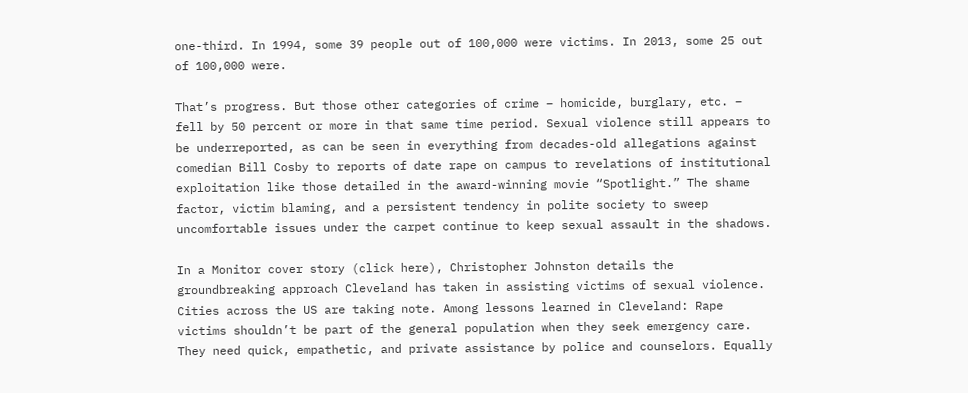one-third. In 1994, some 39 people out of 100,000 were victims. In 2013, some 25 out of 100,000 were.

That’s progress. But those other categories of crime – homicide, burglary, etc. – fell by 50 percent or more in that same time period. Sexual violence still appears to be underreported, as can be seen in everything from decades-old allegations against comedian Bill Cosby to reports of date rape on campus to revelations of institutional exploitation like those detailed in the award-winning movie “Spotlight.” The shame factor, victim blaming, and a persistent tendency in polite society to sweep uncomfortable issues under the carpet continue to keep sexual assault in the shadows.

In a Monitor cover story (click here), Christopher Johnston details the groundbreaking approach Cleveland has taken in assisting victims of sexual violence. Cities across the US are taking note. Among lessons learned in Cleveland: Rape victims shouldn’t be part of the general population when they seek emergency care. They need quick, empathetic, and private assistance by police and counselors. Equally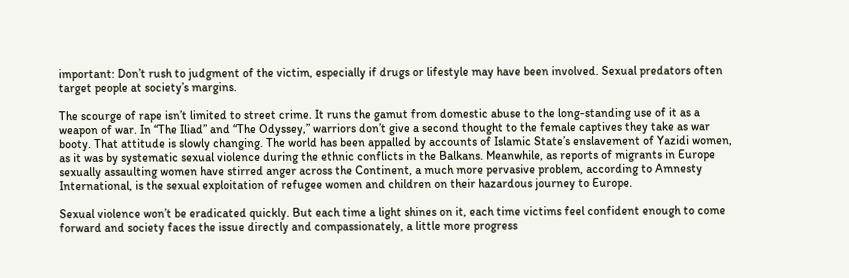important: Don’t rush to judgment of the victim, especially if drugs or lifestyle may have been involved. Sexual predators often target people at society’s margins.

The scourge of rape isn’t limited to street crime. It runs the gamut from domestic abuse to the long-standing use of it as a weapon of war. In “The Iliad” and “The Odyssey,” warriors don’t give a second thought to the female captives they take as war booty. That attitude is slowly changing. The world has been appalled by accounts of Islamic State’s enslavement of Yazidi women, as it was by systematic sexual violence during the ethnic conflicts in the Balkans. Meanwhile, as reports of migrants in Europe sexually assaulting women have stirred anger across the Continent, a much more pervasive problem, according to Amnesty International, is the sexual exploitation of refugee women and children on their hazardous journey to Europe.

Sexual violence won’t be eradicated quickly. But each time a light shines on it, each time victims feel confident enough to come forward and society faces the issue directly and compassionately, a little more progress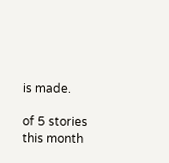is made.

of 5 stories this month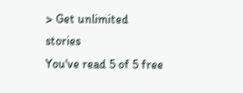> Get unlimited stories
You've read 5 of 5 free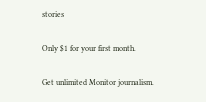stories

Only $1 for your first month.

Get unlimited Monitor journalism.